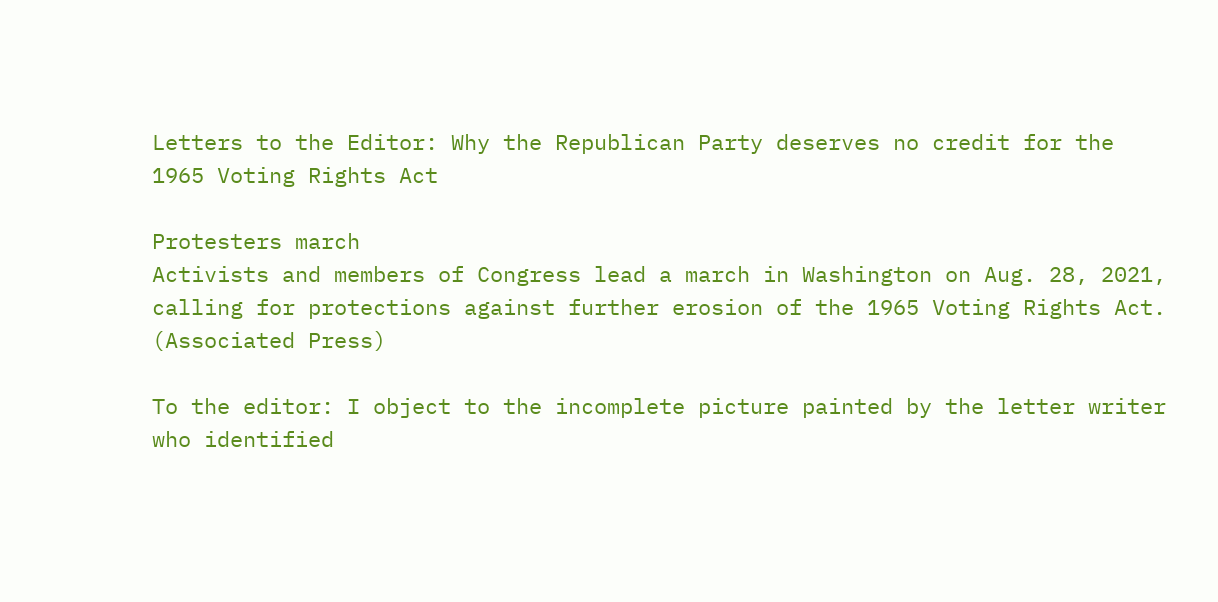Letters to the Editor: Why the Republican Party deserves no credit for the 1965 Voting Rights Act

Protesters march
Activists and members of Congress lead a march in Washington on Aug. 28, 2021, calling for protections against further erosion of the 1965 Voting Rights Act.
(Associated Press)

To the editor: I object to the incomplete picture painted by the letter writer who identified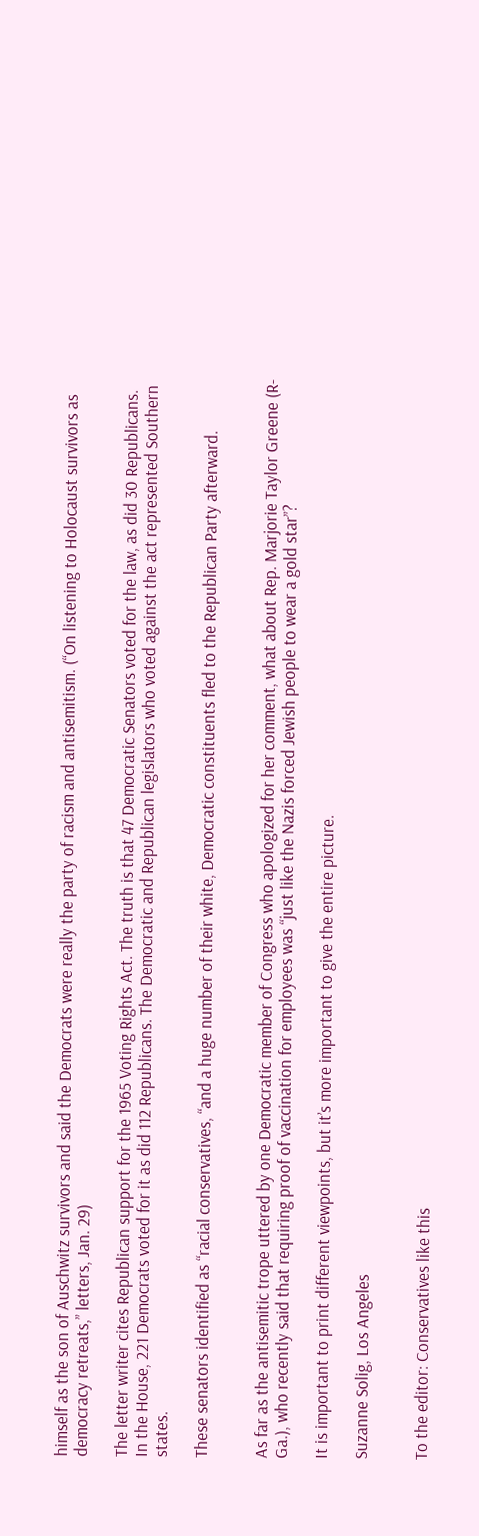himself as the son of Auschwitz survivors and said the Democrats were really the party of racism and antisemitism. (“On listening to Holocaust survivors as democracy retreats,” letters, Jan. 29)

The letter writer cites Republican support for the 1965 Voting Rights Act. The truth is that 47 Democratic Senators voted for the law, as did 30 Republicans. In the House, 221 Democrats voted for it as did 112 Republicans. The Democratic and Republican legislators who voted against the act represented Southern states.

These senators identified as “racial conservatives, “and a huge number of their white, Democratic constituents fled to the Republican Party afterward.


As far as the antisemitic trope uttered by one Democratic member of Congress who apologized for her comment, what about Rep. Marjorie Taylor Greene (R-Ga.), who recently said that requiring proof of vaccination for employees was “just like the Nazis forced Jewish people to wear a gold star”?

It is important to print different viewpoints, but it’s more important to give the entire picture.

Suzanne Solig, Los Angeles


To the editor: Conservatives like this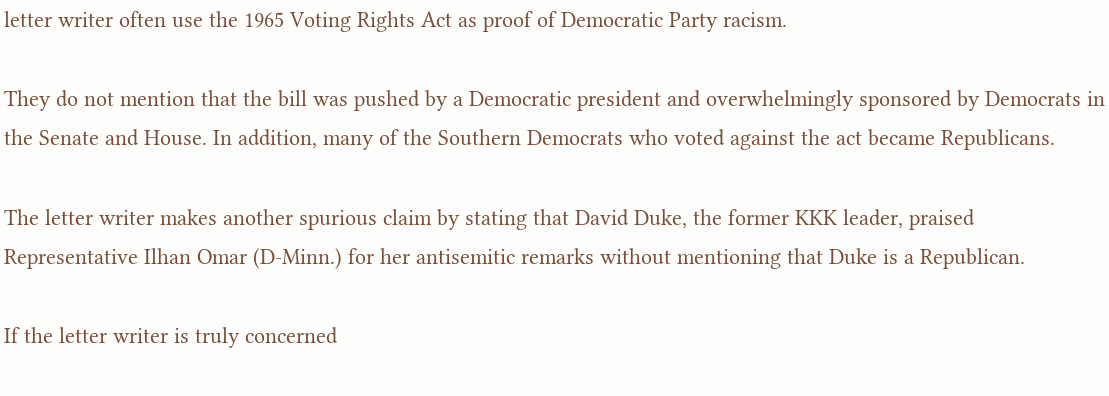letter writer often use the 1965 Voting Rights Act as proof of Democratic Party racism.

They do not mention that the bill was pushed by a Democratic president and overwhelmingly sponsored by Democrats in the Senate and House. In addition, many of the Southern Democrats who voted against the act became Republicans.

The letter writer makes another spurious claim by stating that David Duke, the former KKK leader, praised Representative Ilhan Omar (D-Minn.) for her antisemitic remarks without mentioning that Duke is a Republican.

If the letter writer is truly concerned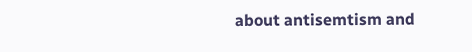about antisemtism and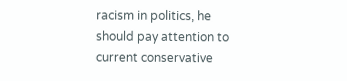racism in politics, he should pay attention to current conservative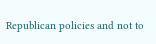Republican policies and not to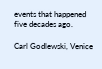events that happened five decades ago.

Carl Godlewski, Venice